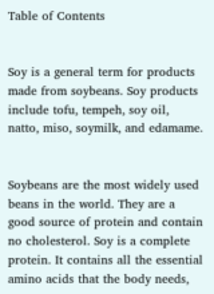Table of Contents


Soy is a general term for products made from soybeans. Soy products include tofu, tempeh, soy oil, natto, miso, soymilk, and edamame.


Soybeans are the most widely used beans in the world. They are a good source of protein and contain no cholesterol. Soy is a complete protein. It contains all the essential amino acids that the body needs,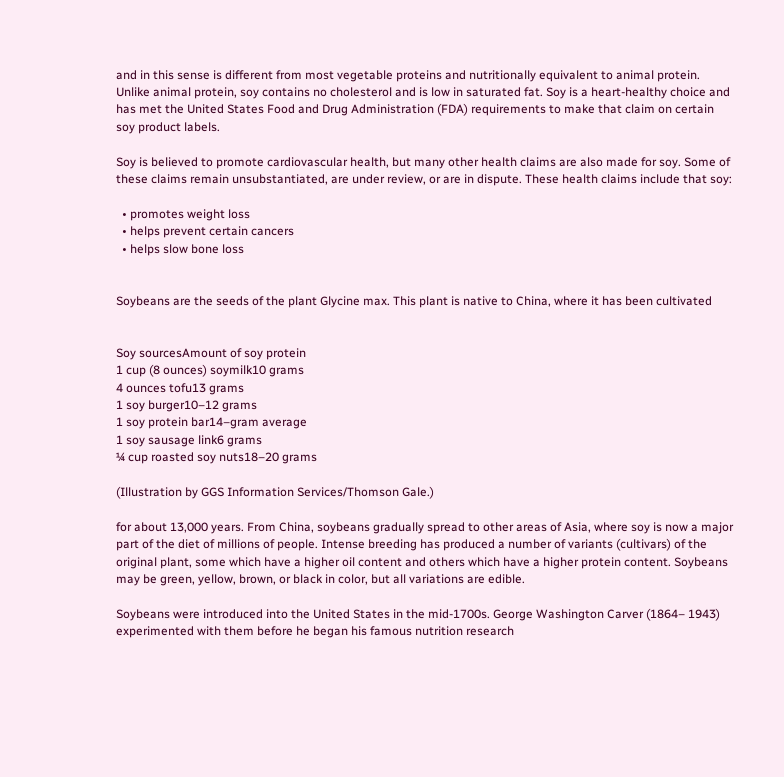and in this sense is different from most vegetable proteins and nutritionally equivalent to animal protein. Unlike animal protein, soy contains no cholesterol and is low in saturated fat. Soy is a heart-healthy choice and has met the United States Food and Drug Administration (FDA) requirements to make that claim on certain soy product labels.

Soy is believed to promote cardiovascular health, but many other health claims are also made for soy. Some of these claims remain unsubstantiated, are under review, or are in dispute. These health claims include that soy:

  • promotes weight loss
  • helps prevent certain cancers
  • helps slow bone loss


Soybeans are the seeds of the plant Glycine max. This plant is native to China, where it has been cultivated


Soy sourcesAmount of soy protein
1 cup (8 ounces) soymilk10 grams
4 ounces tofu13 grams
1 soy burger10–12 grams
1 soy protein bar14–gram average
1 soy sausage link6 grams
¼ cup roasted soy nuts18–20 grams

(Illustration by GGS Information Services/Thomson Gale.)

for about 13,000 years. From China, soybeans gradually spread to other areas of Asia, where soy is now a major part of the diet of millions of people. Intense breeding has produced a number of variants (cultivars) of the original plant, some which have a higher oil content and others which have a higher protein content. Soybeans may be green, yellow, brown, or black in color, but all variations are edible.

Soybeans were introduced into the United States in the mid-1700s. George Washington Carver (1864– 1943) experimented with them before he began his famous nutrition research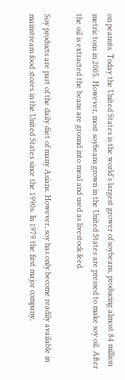on peanuts. Today the United States is the world’s largest grower of soybeans, producing almost 84 million metric tons in 2005. However, most soybeans grown in the United States are pressed to make soy oil. After the oil is extracted the beans are ground into meal and used as livestock feed.

Soy products are part of the daily diet of many Asians. However, soy has only become readily available in mainstream food stores in the United States since the 1990s. In 1979 the first major company,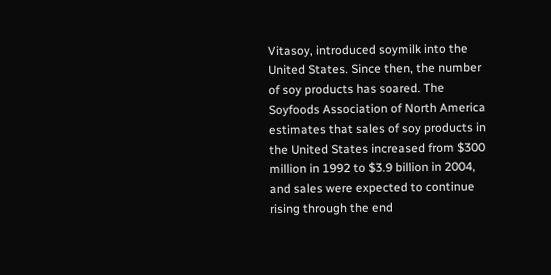Vitasoy, introduced soymilk into the United States. Since then, the number of soy products has soared. The Soyfoods Association of North America estimates that sales of soy products in the United States increased from $300 million in 1992 to $3.9 billion in 2004, and sales were expected to continue rising through the end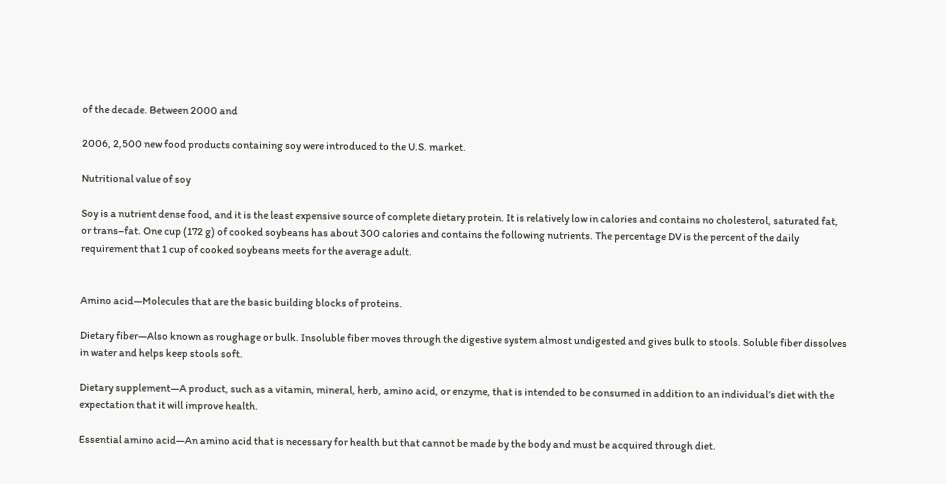of the decade. Between 2000 and

2006, 2,500 new food products containing soy were introduced to the U.S. market.

Nutritional value of soy

Soy is a nutrient dense food, and it is the least expensive source of complete dietary protein. It is relatively low in calories and contains no cholesterol, saturated fat, or trans–fat. One cup (172 g) of cooked soybeans has about 300 calories and contains the following nutrients. The percentage DV is the percent of the daily requirement that 1 cup of cooked soybeans meets for the average adult.


Amino acid—Molecules that are the basic building blocks of proteins.

Dietary fiber—Also known as roughage or bulk. Insoluble fiber moves through the digestive system almost undigested and gives bulk to stools. Soluble fiber dissolves in water and helps keep stools soft.

Dietary supplement—A product, such as a vitamin, mineral, herb, amino acid, or enzyme, that is intended to be consumed in addition to an individual’s diet with the expectation that it will improve health.

Essential amino acid—An amino acid that is necessary for health but that cannot be made by the body and must be acquired through diet.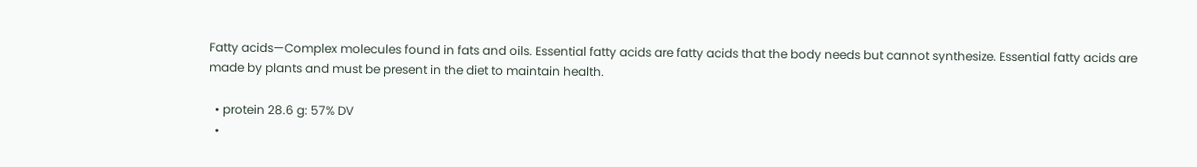Fatty acids—Complex molecules found in fats and oils. Essential fatty acids are fatty acids that the body needs but cannot synthesize. Essential fatty acids are made by plants and must be present in the diet to maintain health.

  • protein 28.6 g: 57% DV
  •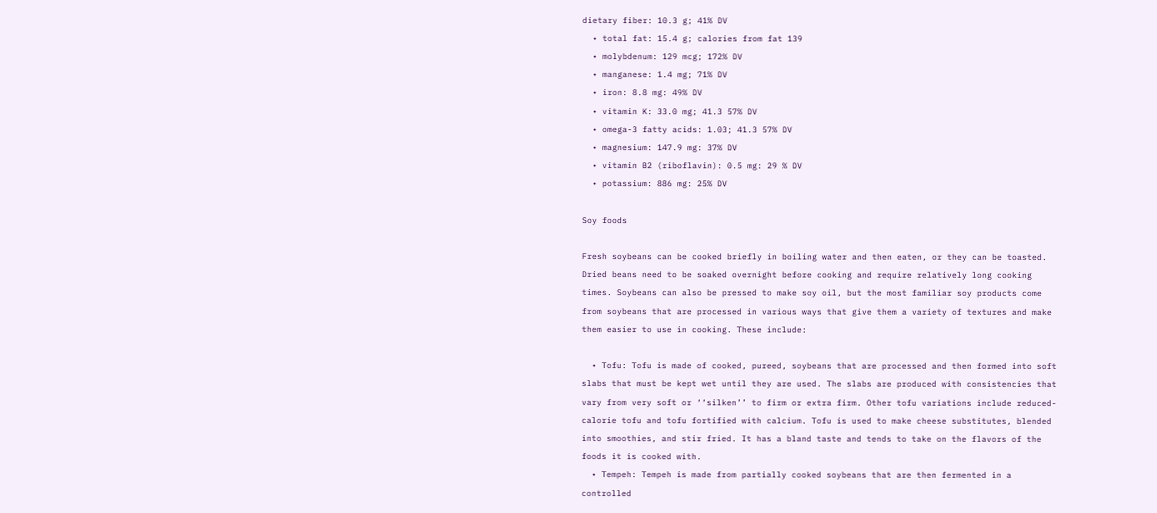dietary fiber: 10.3 g; 41% DV
  • total fat: 15.4 g; calories from fat 139
  • molybdenum: 129 mcg; 172% DV
  • manganese: 1.4 mg; 71% DV
  • iron: 8.8 mg: 49% DV
  • vitamin K: 33.0 mg; 41.3 57% DV
  • omega-3 fatty acids: 1.03; 41.3 57% DV
  • magnesium: 147.9 mg: 37% DV
  • vitamin B2 (riboflavin): 0.5 mg: 29 % DV
  • potassium: 886 mg: 25% DV

Soy foods

Fresh soybeans can be cooked briefly in boiling water and then eaten, or they can be toasted. Dried beans need to be soaked overnight before cooking and require relatively long cooking times. Soybeans can also be pressed to make soy oil, but the most familiar soy products come from soybeans that are processed in various ways that give them a variety of textures and make them easier to use in cooking. These include:

  • Tofu: Tofu is made of cooked, pureed, soybeans that are processed and then formed into soft slabs that must be kept wet until they are used. The slabs are produced with consistencies that vary from very soft or ‘‘silken’’ to firm or extra firm. Other tofu variations include reduced-calorie tofu and tofu fortified with calcium. Tofu is used to make cheese substitutes, blended into smoothies, and stir fried. It has a bland taste and tends to take on the flavors of the foods it is cooked with.
  • Tempeh: Tempeh is made from partially cooked soybeans that are then fermented in a controlled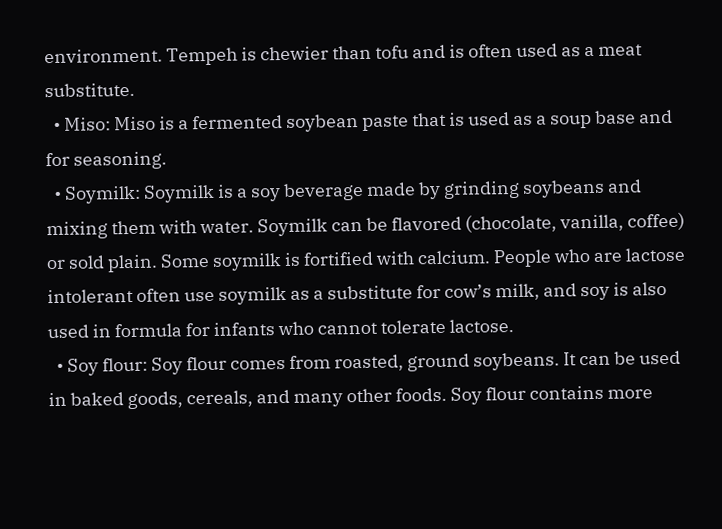environment. Tempeh is chewier than tofu and is often used as a meat substitute.
  • Miso: Miso is a fermented soybean paste that is used as a soup base and for seasoning.
  • Soymilk: Soymilk is a soy beverage made by grinding soybeans and mixing them with water. Soymilk can be flavored (chocolate, vanilla, coffee) or sold plain. Some soymilk is fortified with calcium. People who are lactose intolerant often use soymilk as a substitute for cow’s milk, and soy is also used in formula for infants who cannot tolerate lactose.
  • Soy flour: Soy flour comes from roasted, ground soybeans. It can be used in baked goods, cereals, and many other foods. Soy flour contains more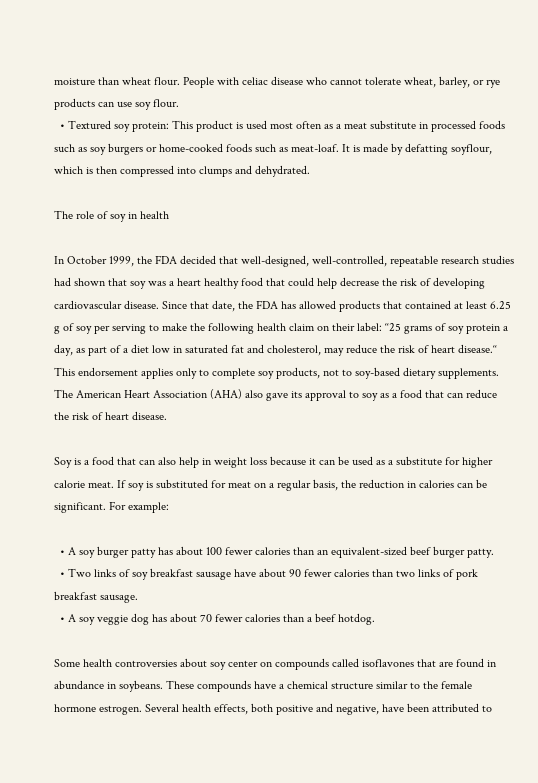moisture than wheat flour. People with celiac disease who cannot tolerate wheat, barley, or rye products can use soy flour.
  • Textured soy protein: This product is used most often as a meat substitute in processed foods such as soy burgers or home-cooked foods such as meat-loaf. It is made by defatting soyflour, which is then compressed into clumps and dehydrated.

The role of soy in health

In October 1999, the FDA decided that well-designed, well-controlled, repeatable research studies had shown that soy was a heart healthy food that could help decrease the risk of developing cardiovascular disease. Since that date, the FDA has allowed products that contained at least 6.25 g of soy per serving to make the following health claim on their label: ‘‘25 grams of soy protein a day, as part of a diet low in saturated fat and cholesterol, may reduce the risk of heart disease.‘‘ This endorsement applies only to complete soy products, not to soy-based dietary supplements. The American Heart Association (AHA) also gave its approval to soy as a food that can reduce the risk of heart disease.

Soy is a food that can also help in weight loss because it can be used as a substitute for higher calorie meat. If soy is substituted for meat on a regular basis, the reduction in calories can be significant. For example:

  • A soy burger patty has about 100 fewer calories than an equivalent-sized beef burger patty.
  • Two links of soy breakfast sausage have about 90 fewer calories than two links of pork breakfast sausage.
  • A soy veggie dog has about 70 fewer calories than a beef hotdog.

Some health controversies about soy center on compounds called isoflavones that are found in abundance in soybeans. These compounds have a chemical structure similar to the female hormone estrogen. Several health effects, both positive and negative, have been attributed to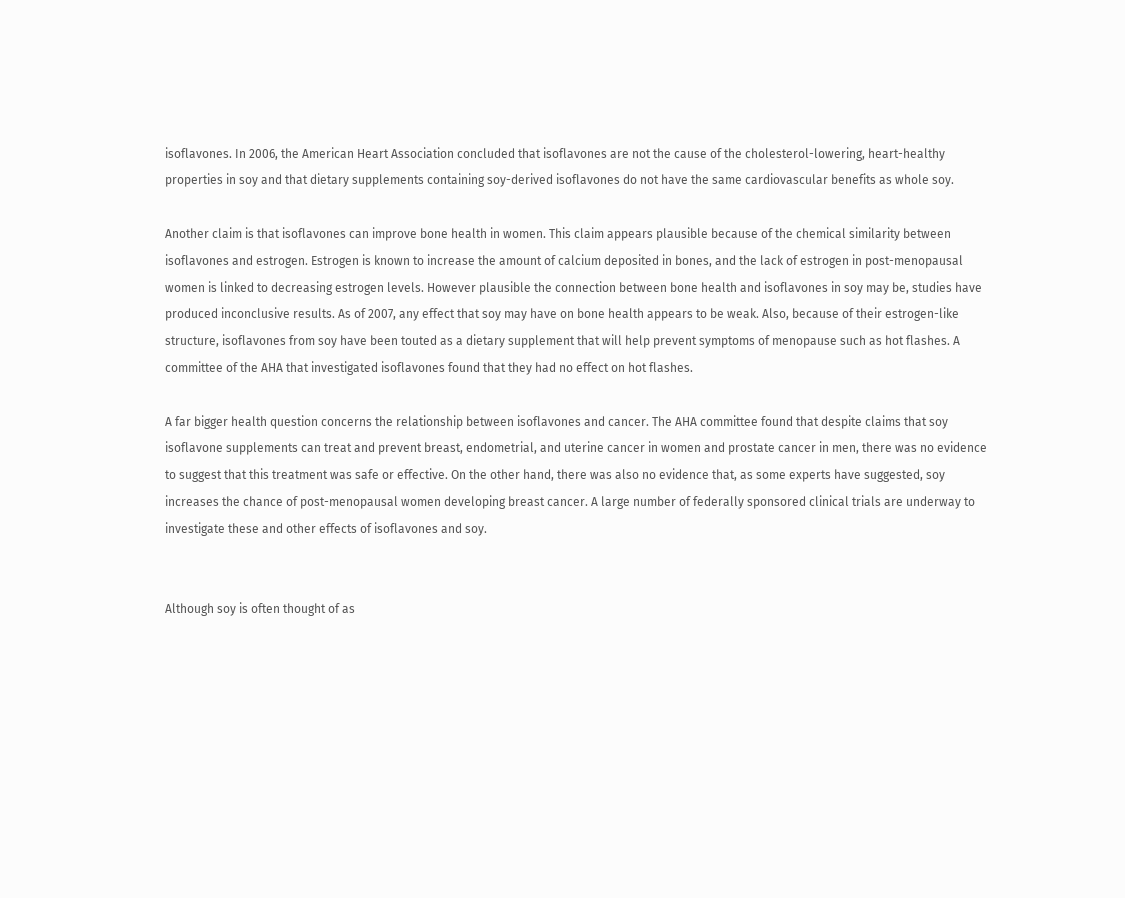isoflavones. In 2006, the American Heart Association concluded that isoflavones are not the cause of the cholesterol-lowering, heart-healthy properties in soy and that dietary supplements containing soy-derived isoflavones do not have the same cardiovascular benefits as whole soy.

Another claim is that isoflavones can improve bone health in women. This claim appears plausible because of the chemical similarity between isoflavones and estrogen. Estrogen is known to increase the amount of calcium deposited in bones, and the lack of estrogen in post-menopausal women is linked to decreasing estrogen levels. However plausible the connection between bone health and isoflavones in soy may be, studies have produced inconclusive results. As of 2007, any effect that soy may have on bone health appears to be weak. Also, because of their estrogen-like structure, isoflavones from soy have been touted as a dietary supplement that will help prevent symptoms of menopause such as hot flashes. A committee of the AHA that investigated isoflavones found that they had no effect on hot flashes.

A far bigger health question concerns the relationship between isoflavones and cancer. The AHA committee found that despite claims that soy isoflavone supplements can treat and prevent breast, endometrial, and uterine cancer in women and prostate cancer in men, there was no evidence to suggest that this treatment was safe or effective. On the other hand, there was also no evidence that, as some experts have suggested, soy increases the chance of post-menopausal women developing breast cancer. A large number of federally sponsored clinical trials are underway to investigate these and other effects of isoflavones and soy.


Although soy is often thought of as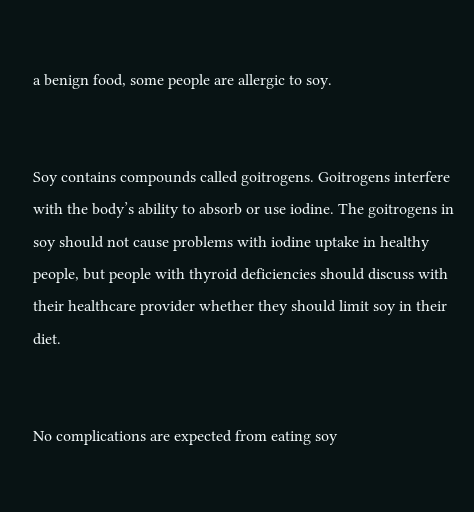a benign food, some people are allergic to soy.


Soy contains compounds called goitrogens. Goitrogens interfere with the body’s ability to absorb or use iodine. The goitrogens in soy should not cause problems with iodine uptake in healthy people, but people with thyroid deficiencies should discuss with their healthcare provider whether they should limit soy in their diet.


No complications are expected from eating soy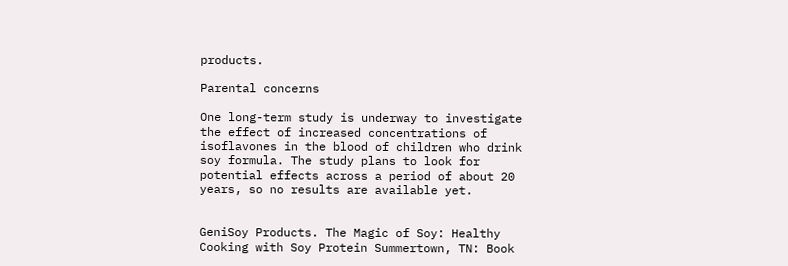products.

Parental concerns

One long-term study is underway to investigate the effect of increased concentrations of isoflavones in the blood of children who drink soy formula. The study plans to look for potential effects across a period of about 20 years, so no results are available yet.


GeniSoy Products. The Magic of Soy: Healthy Cooking with Soy Protein Summertown, TN: Book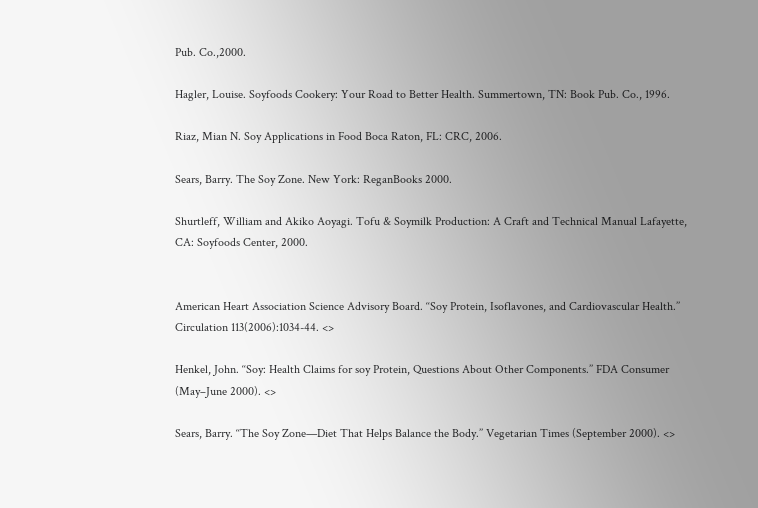Pub. Co.,2000.

Hagler, Louise. Soyfoods Cookery: Your Road to Better Health. Summertown, TN: Book Pub. Co., 1996.

Riaz, Mian N. Soy Applications in Food Boca Raton, FL: CRC, 2006.

Sears, Barry. The Soy Zone. New York: ReganBooks 2000.

Shurtleff, William and Akiko Aoyagi. Tofu & Soymilk Production: A Craft and Technical Manual Lafayette, CA: Soyfoods Center, 2000.


American Heart Association Science Advisory Board. ‘‘Soy Protein, Isoflavones, and Cardiovascular Health.’’ Circulation 113(2006):1034-44. <>

Henkel, John. ‘‘Soy: Health Claims for soy Protein, Questions About Other Components.’’ FDA Consumer (May–June 2000). <>

Sears, Barry. ‘‘The Soy Zone—Diet That Helps Balance the Body.’’ Vegetarian Times (September 2000). <>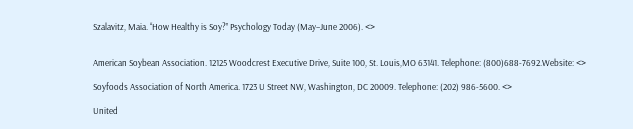Szalavitz, Maia. ‘‘How Healthy is Soy?’’ Psychology Today (May–June 2006). <>


American Soybean Association. 12125 Woodcrest Executive Drive, Suite 100, St. Louis,MO 63141. Telephone: (800)688-7692.Website: <>

Soyfoods Association of North America. 1723 U Street NW, Washington, DC 20009. Telephone: (202) 986-5600. <>

United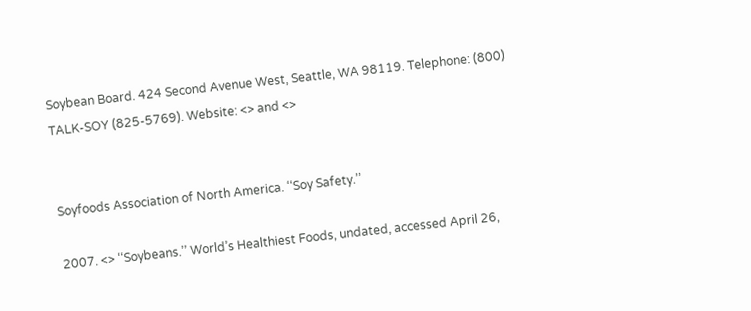Soybean Board. 424 Second Avenue West, Seattle, WA 98119. Telephone: (800) TALK-SOY (825-5769). Website: <> and <>


Soyfoods Association of North America. ‘‘Soy Safety.’’

2007. <> ‘‘Soybeans.’’ World’s Healthiest Foods, undated, accessed April 26,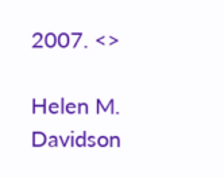2007. <>

Helen M. Davidson